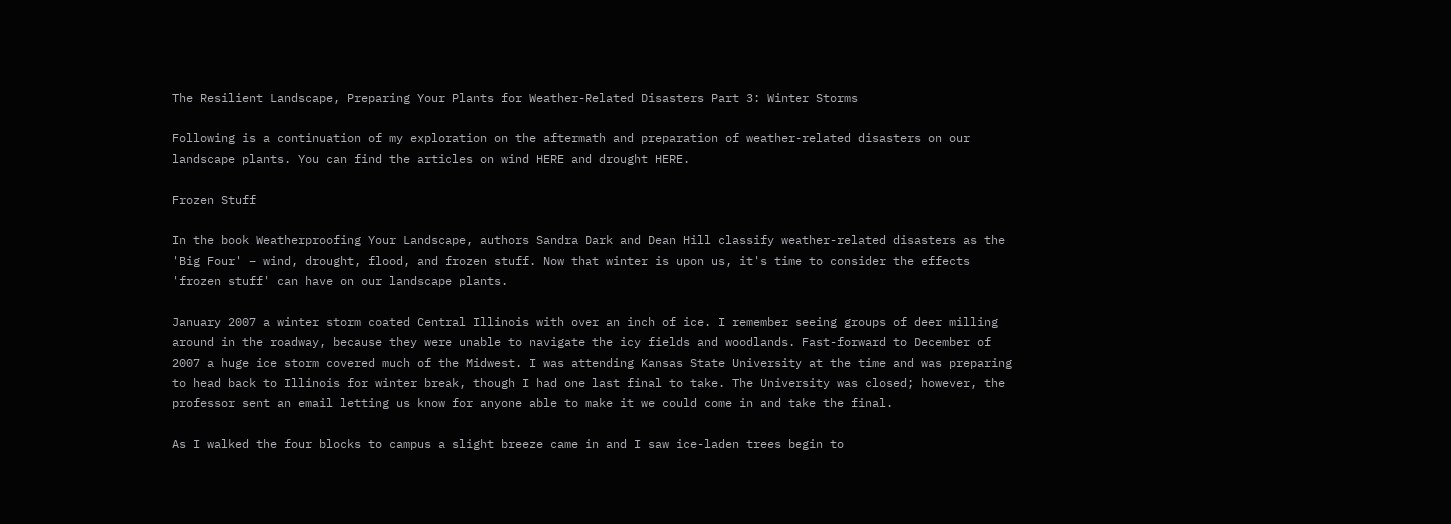The Resilient Landscape, Preparing Your Plants for Weather-Related Disasters Part 3: Winter Storms

Following is a continuation of my exploration on the aftermath and preparation of weather-related disasters on our landscape plants. You can find the articles on wind HERE and drought HERE.

Frozen Stuff

In the book Weatherproofing Your Landscape, authors Sandra Dark and Dean Hill classify weather-related disasters as the 'Big Four' – wind, drought, flood, and frozen stuff. Now that winter is upon us, it's time to consider the effects 'frozen stuff' can have on our landscape plants.

January 2007 a winter storm coated Central Illinois with over an inch of ice. I remember seeing groups of deer milling around in the roadway, because they were unable to navigate the icy fields and woodlands. Fast-forward to December of 2007 a huge ice storm covered much of the Midwest. I was attending Kansas State University at the time and was preparing to head back to Illinois for winter break, though I had one last final to take. The University was closed; however, the professor sent an email letting us know for anyone able to make it we could come in and take the final.

As I walked the four blocks to campus a slight breeze came in and I saw ice-laden trees begin to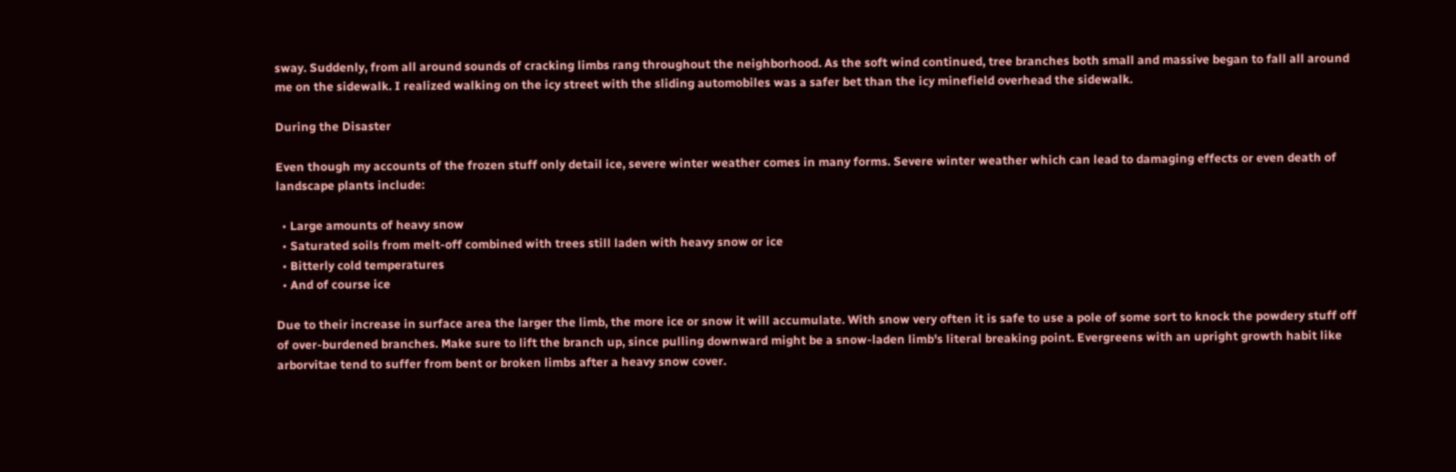sway. Suddenly, from all around sounds of cracking limbs rang throughout the neighborhood. As the soft wind continued, tree branches both small and massive began to fall all around me on the sidewalk. I realized walking on the icy street with the sliding automobiles was a safer bet than the icy minefield overhead the sidewalk.

During the Disaster

Even though my accounts of the frozen stuff only detail ice, severe winter weather comes in many forms. Severe winter weather which can lead to damaging effects or even death of landscape plants include:

  • Large amounts of heavy snow
  • Saturated soils from melt-off combined with trees still laden with heavy snow or ice
  • Bitterly cold temperatures
  • And of course ice

Due to their increase in surface area the larger the limb, the more ice or snow it will accumulate. With snow very often it is safe to use a pole of some sort to knock the powdery stuff off of over-burdened branches. Make sure to lift the branch up, since pulling downward might be a snow-laden limb's literal breaking point. Evergreens with an upright growth habit like arborvitae tend to suffer from bent or broken limbs after a heavy snow cover.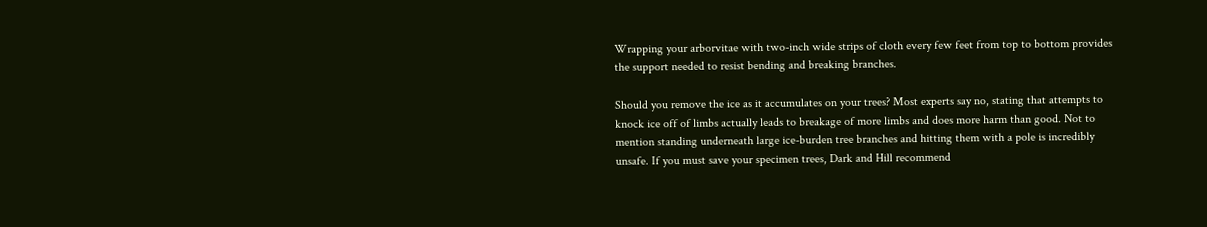Wrapping your arborvitae with two-inch wide strips of cloth every few feet from top to bottom provides the support needed to resist bending and breaking branches.

Should you remove the ice as it accumulates on your trees? Most experts say no, stating that attempts to knock ice off of limbs actually leads to breakage of more limbs and does more harm than good. Not to mention standing underneath large ice-burden tree branches and hitting them with a pole is incredibly unsafe. If you must save your specimen trees, Dark and Hill recommend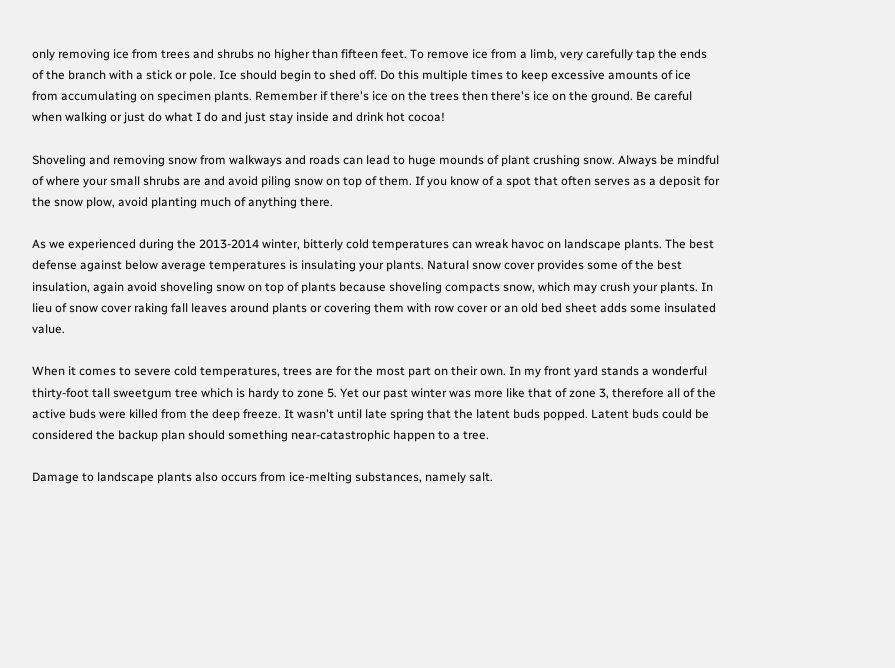only removing ice from trees and shrubs no higher than fifteen feet. To remove ice from a limb, very carefully tap the ends of the branch with a stick or pole. Ice should begin to shed off. Do this multiple times to keep excessive amounts of ice from accumulating on specimen plants. Remember if there's ice on the trees then there's ice on the ground. Be careful when walking or just do what I do and just stay inside and drink hot cocoa!

Shoveling and removing snow from walkways and roads can lead to huge mounds of plant crushing snow. Always be mindful of where your small shrubs are and avoid piling snow on top of them. If you know of a spot that often serves as a deposit for the snow plow, avoid planting much of anything there.

As we experienced during the 2013-2014 winter, bitterly cold temperatures can wreak havoc on landscape plants. The best defense against below average temperatures is insulating your plants. Natural snow cover provides some of the best insulation, again avoid shoveling snow on top of plants because shoveling compacts snow, which may crush your plants. In lieu of snow cover raking fall leaves around plants or covering them with row cover or an old bed sheet adds some insulated value.

When it comes to severe cold temperatures, trees are for the most part on their own. In my front yard stands a wonderful thirty-foot tall sweetgum tree which is hardy to zone 5. Yet our past winter was more like that of zone 3, therefore all of the active buds were killed from the deep freeze. It wasn't until late spring that the latent buds popped. Latent buds could be considered the backup plan should something near-catastrophic happen to a tree.

Damage to landscape plants also occurs from ice-melting substances, namely salt.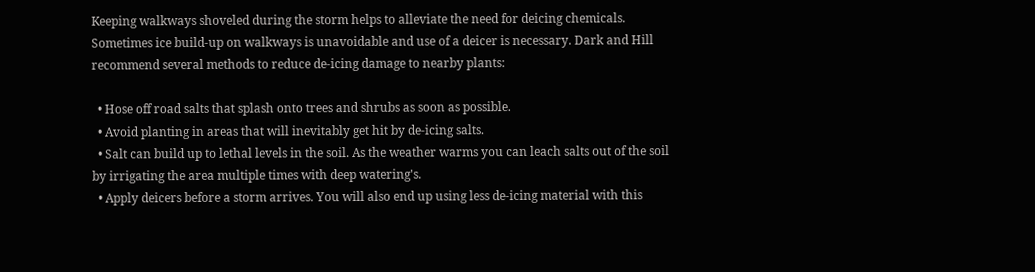Keeping walkways shoveled during the storm helps to alleviate the need for deicing chemicals. Sometimes ice build-up on walkways is unavoidable and use of a deicer is necessary. Dark and Hill recommend several methods to reduce de-icing damage to nearby plants:

  • Hose off road salts that splash onto trees and shrubs as soon as possible.
  • Avoid planting in areas that will inevitably get hit by de-icing salts.
  • Salt can build up to lethal levels in the soil. As the weather warms you can leach salts out of the soil by irrigating the area multiple times with deep watering's.
  • Apply deicers before a storm arrives. You will also end up using less de-icing material with this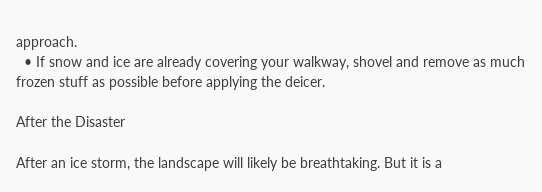approach.
  • If snow and ice are already covering your walkway, shovel and remove as much frozen stuff as possible before applying the deicer.

After the Disaster

After an ice storm, the landscape will likely be breathtaking. But it is a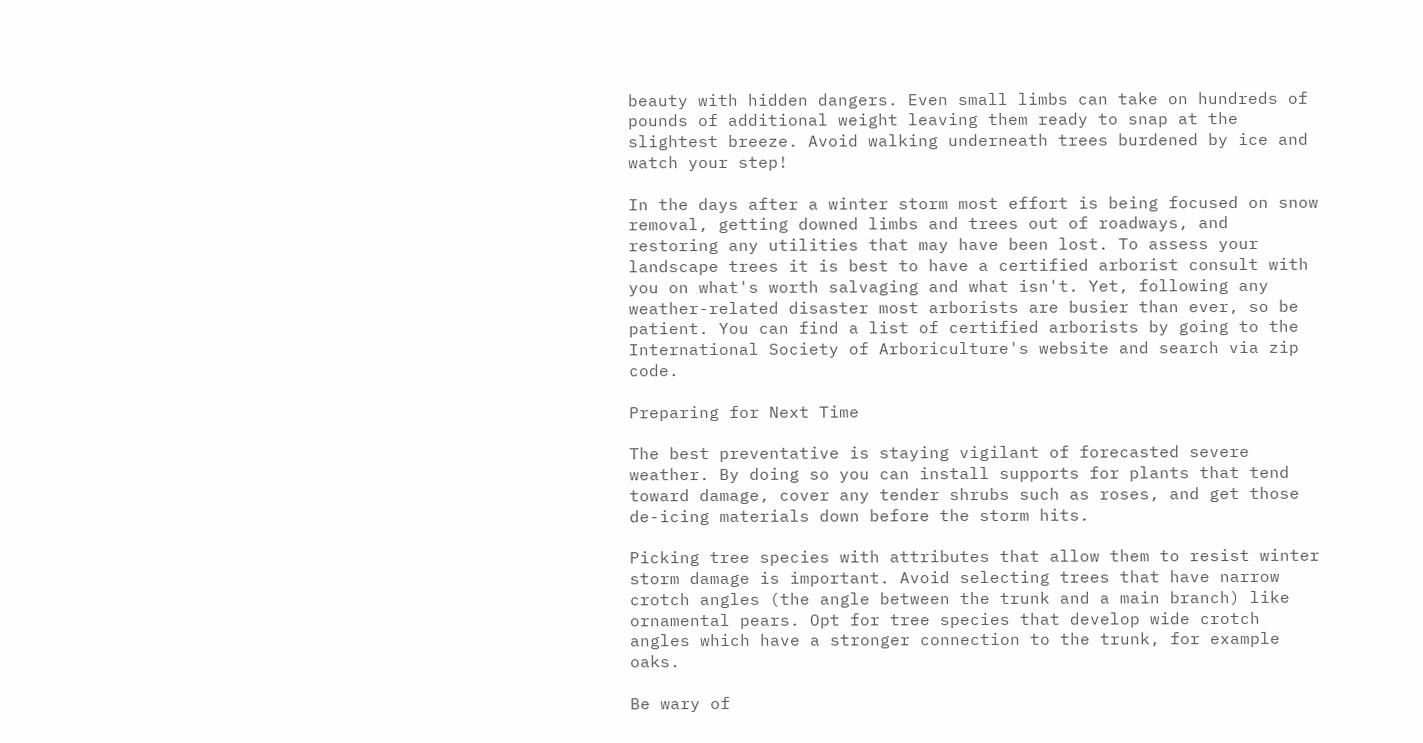beauty with hidden dangers. Even small limbs can take on hundreds of pounds of additional weight leaving them ready to snap at the slightest breeze. Avoid walking underneath trees burdened by ice and watch your step!

In the days after a winter storm most effort is being focused on snow removal, getting downed limbs and trees out of roadways, and restoring any utilities that may have been lost. To assess your landscape trees it is best to have a certified arborist consult with you on what's worth salvaging and what isn't. Yet, following any weather-related disaster most arborists are busier than ever, so be patient. You can find a list of certified arborists by going to the International Society of Arboriculture's website and search via zip code.

Preparing for Next Time

The best preventative is staying vigilant of forecasted severe weather. By doing so you can install supports for plants that tend toward damage, cover any tender shrubs such as roses, and get those de-icing materials down before the storm hits.

Picking tree species with attributes that allow them to resist winter storm damage is important. Avoid selecting trees that have narrow crotch angles (the angle between the trunk and a main branch) like ornamental pears. Opt for tree species that develop wide crotch angles which have a stronger connection to the trunk, for example oaks.

Be wary of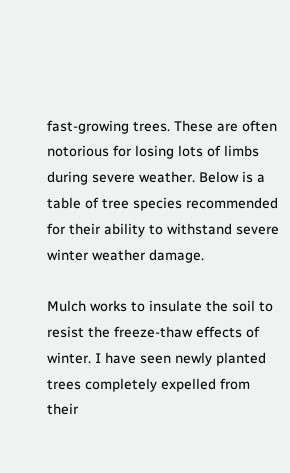fast-growing trees. These are often notorious for losing lots of limbs during severe weather. Below is a table of tree species recommended for their ability to withstand severe winter weather damage.

Mulch works to insulate the soil to resist the freeze-thaw effects of winter. I have seen newly planted trees completely expelled from their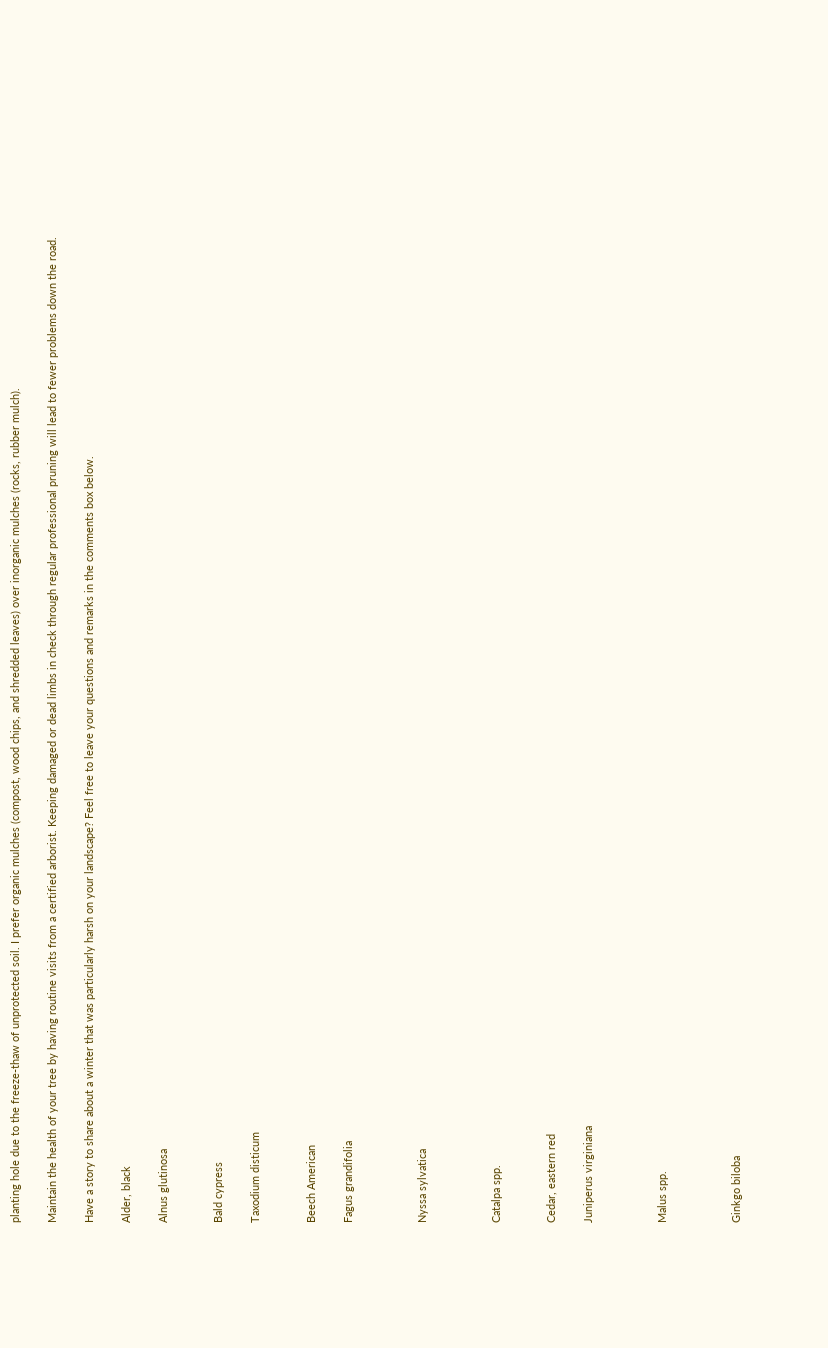planting hole due to the freeze-thaw of unprotected soil. I prefer organic mulches (compost, wood chips, and shredded leaves) over inorganic mulches (rocks, rubber mulch).

Maintain the health of your tree by having routine visits from a certified arborist. Keeping damaged or dead limbs in check through regular professional pruning will lead to fewer problems down the road.

Have a story to share about a winter that was particularly harsh on your landscape? Feel free to leave your questions and remarks in the comments box below.

Alder, black

Alnus glutinosa


Bald cypress

Taxodium disticum


Beech American

Fagus grandifolia



Nyssa sylvatica



Catalpa spp.


Cedar, eastern red

Juniperus virginiana



Malus spp.



Ginkgo biloba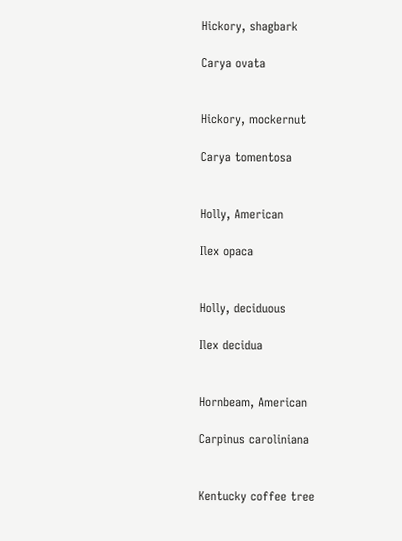Hickory, shagbark

Carya ovata


Hickory, mockernut

Carya tomentosa


Holly, American

Ilex opaca


Holly, deciduous

Ilex decidua


Hornbeam, American

Carpinus caroliniana


Kentucky coffee tree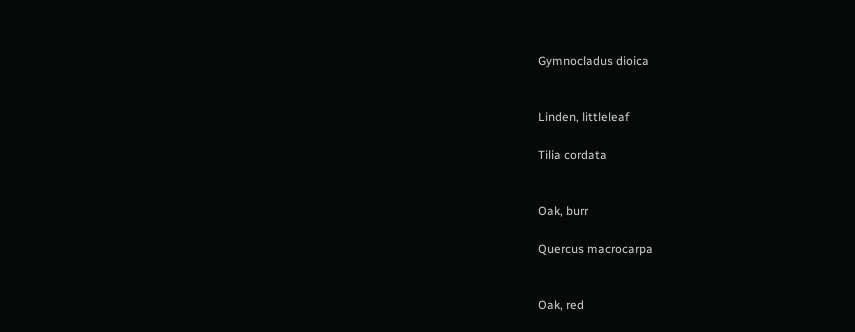Gymnocladus dioica


Linden, littleleaf

Tilia cordata


Oak, burr

Quercus macrocarpa


Oak, red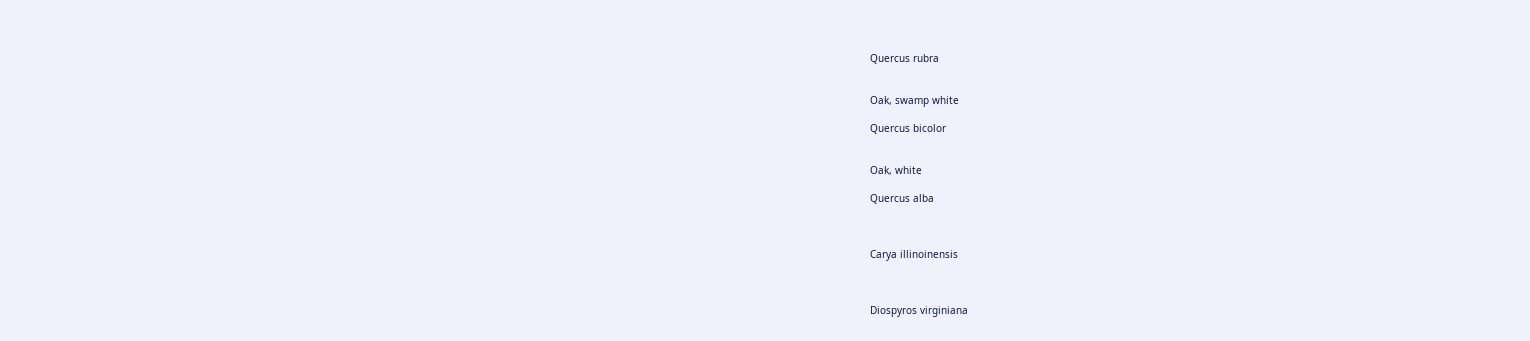Quercus rubra


Oak, swamp white

Quercus bicolor


Oak, white

Quercus alba



Carya illinoinensis



Diospyros virginiana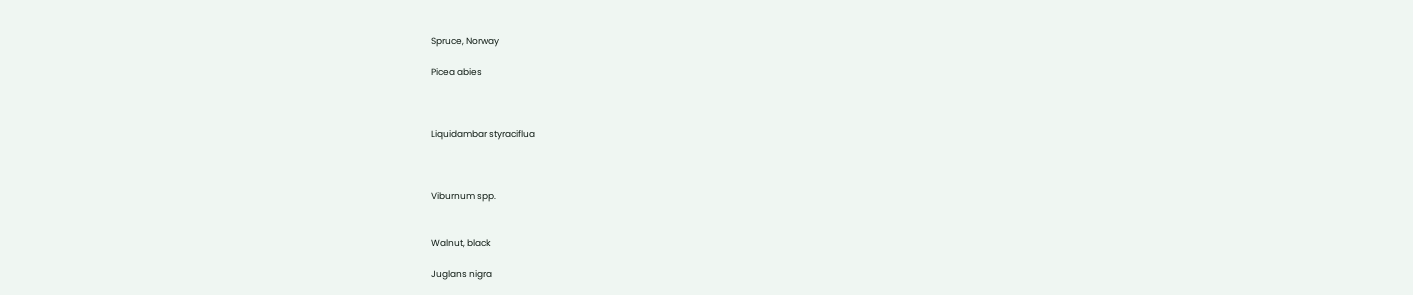Spruce, Norway

Picea abies



Liquidambar styraciflua



Viburnum spp.


Walnut, black

Juglans nigra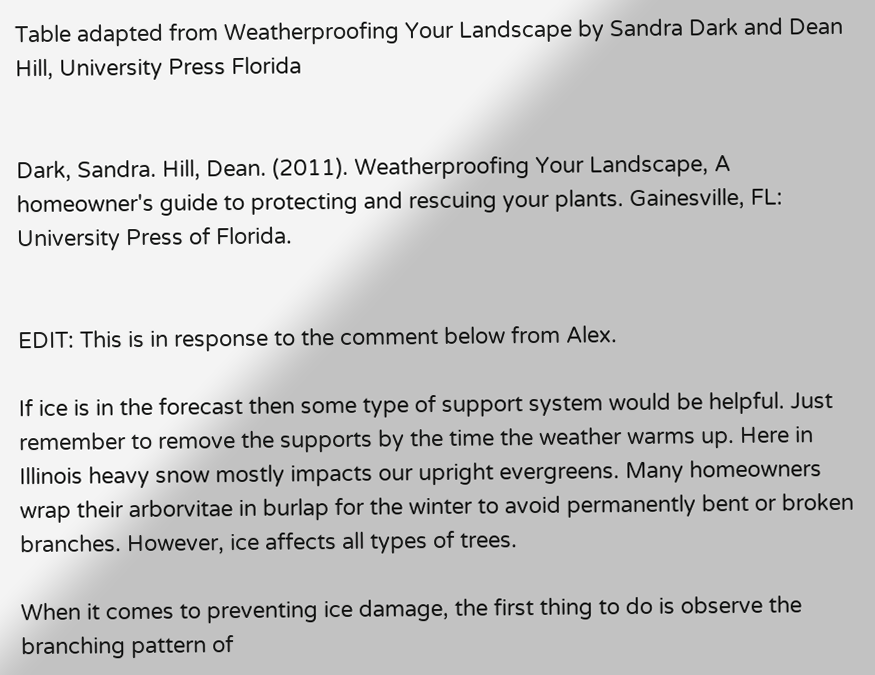Table adapted from Weatherproofing Your Landscape by Sandra Dark and Dean Hill, University Press Florida


Dark, Sandra. Hill, Dean. (2011). Weatherproofing Your Landscape, A homeowner's guide to protecting and rescuing your plants. Gainesville, FL: University Press of Florida.


EDIT: This is in response to the comment below from Alex.

If ice is in the forecast then some type of support system would be helpful. Just remember to remove the supports by the time the weather warms up. Here in Illinois heavy snow mostly impacts our upright evergreens. Many homeowners wrap their arborvitae in burlap for the winter to avoid permanently bent or broken branches. However, ice affects all types of trees.

When it comes to preventing ice damage, the first thing to do is observe the branching pattern of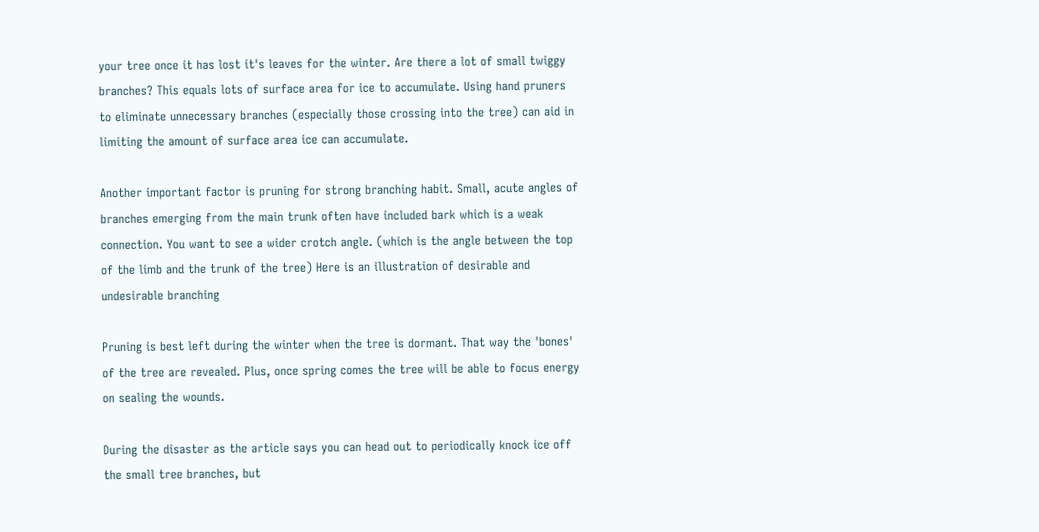your tree once it has lost it's leaves for the winter. Are there a lot of small twiggy branches? This equals lots of surface area for ice to accumulate. Using hand pruners to eliminate unnecessary branches (especially those crossing into the tree) can aid in limiting the amount of surface area ice can accumulate.

Another important factor is pruning for strong branching habit. Small, acute angles of branches emerging from the main trunk often have included bark which is a weak connection. You want to see a wider crotch angle. (which is the angle between the top of the limb and the trunk of the tree) Here is an illustration of desirable and undesirable branching

Pruning is best left during the winter when the tree is dormant. That way the 'bones' of the tree are revealed. Plus, once spring comes the tree will be able to focus energy on sealing the wounds.

During the disaster as the article says you can head out to periodically knock ice off the small tree branches, but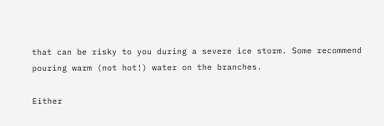that can be risky to you during a severe ice storm. Some recommend pouring warm (not hot!) water on the branches.

Either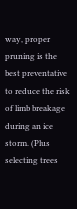way, proper pruning is the best preventative to reduce the risk of limb breakage during an ice storm. (Plus selecting trees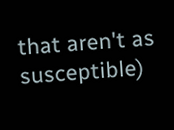that aren't as susceptible)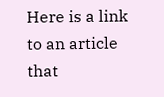Here is a link to an article that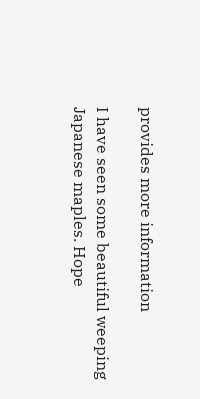provides more information

I have seen some beautiful weeping Japanese maples. Hope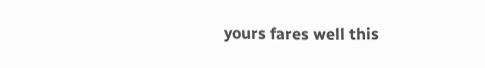yours fares well this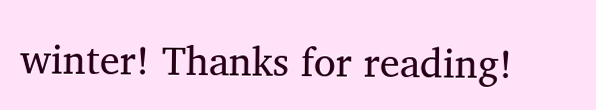winter! Thanks for reading!